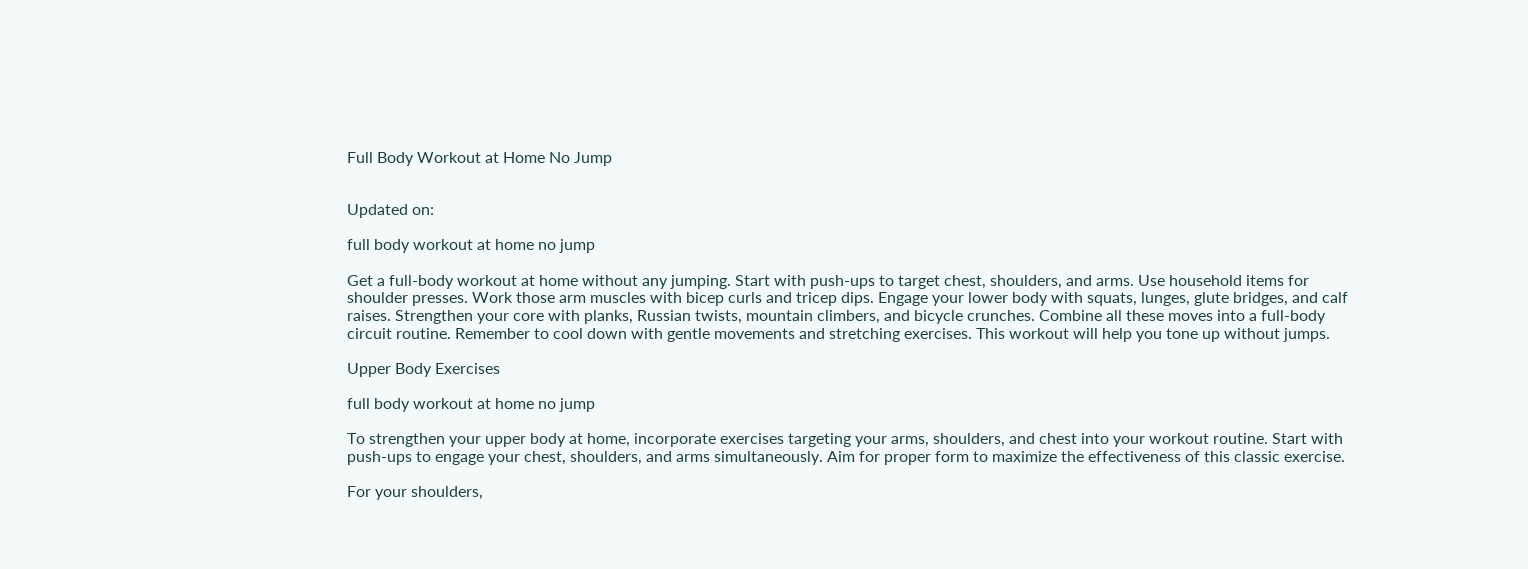Full Body Workout at Home No Jump


Updated on:

full body workout at home no jump

Get a full-body workout at home without any jumping. Start with push-ups to target chest, shoulders, and arms. Use household items for shoulder presses. Work those arm muscles with bicep curls and tricep dips. Engage your lower body with squats, lunges, glute bridges, and calf raises. Strengthen your core with planks, Russian twists, mountain climbers, and bicycle crunches. Combine all these moves into a full-body circuit routine. Remember to cool down with gentle movements and stretching exercises. This workout will help you tone up without jumps.

Upper Body Exercises

full body workout at home no jump

To strengthen your upper body at home, incorporate exercises targeting your arms, shoulders, and chest into your workout routine. Start with push-ups to engage your chest, shoulders, and arms simultaneously. Aim for proper form to maximize the effectiveness of this classic exercise.

For your shoulders,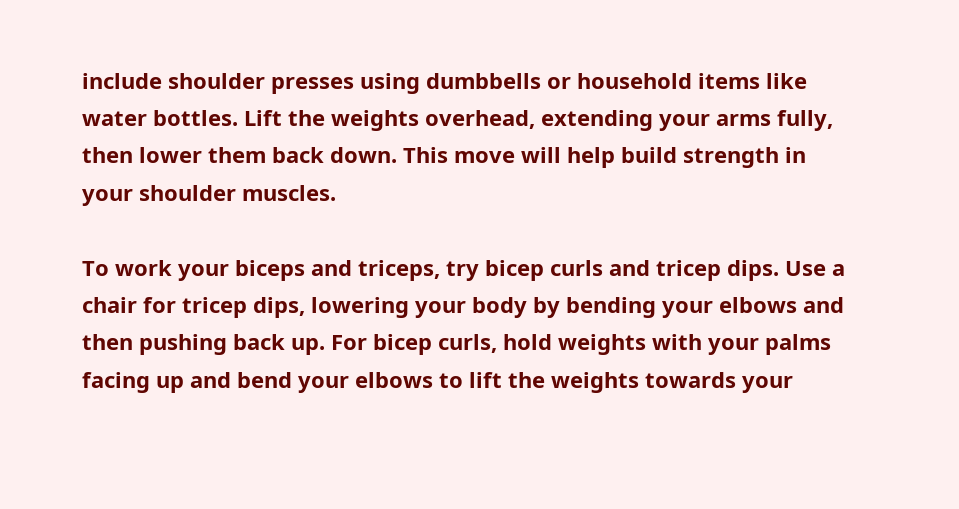include shoulder presses using dumbbells or household items like water bottles. Lift the weights overhead, extending your arms fully, then lower them back down. This move will help build strength in your shoulder muscles.

To work your biceps and triceps, try bicep curls and tricep dips. Use a chair for tricep dips, lowering your body by bending your elbows and then pushing back up. For bicep curls, hold weights with your palms facing up and bend your elbows to lift the weights towards your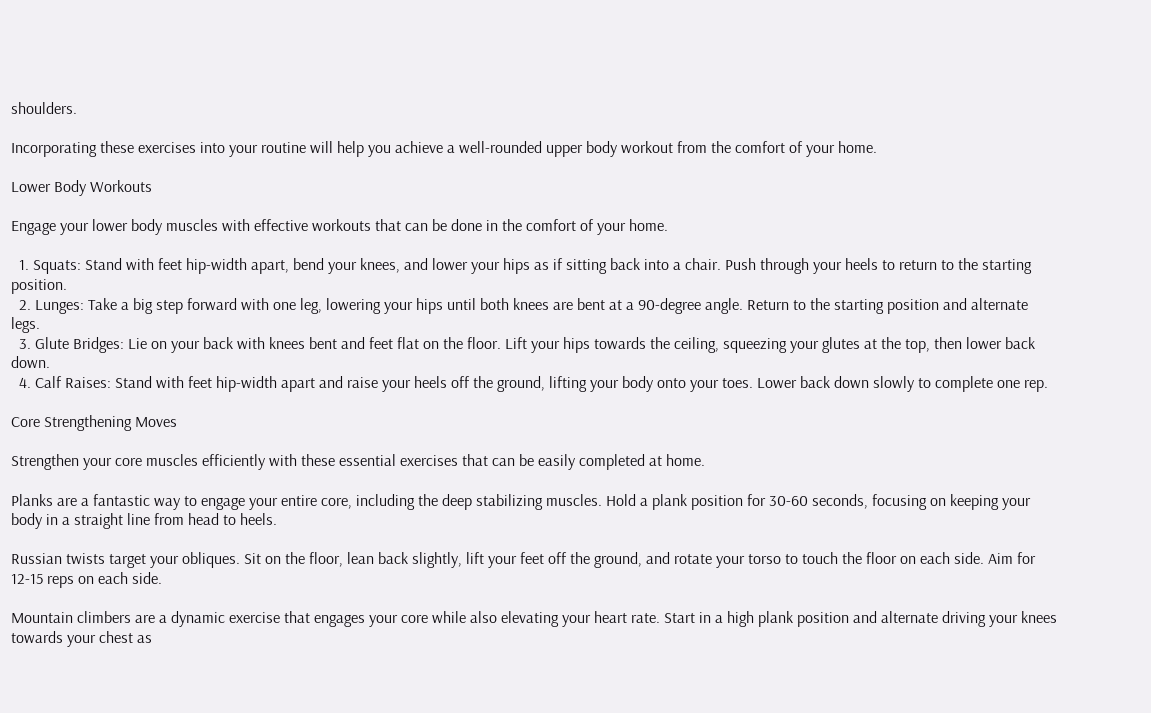shoulders.

Incorporating these exercises into your routine will help you achieve a well-rounded upper body workout from the comfort of your home.

Lower Body Workouts

Engage your lower body muscles with effective workouts that can be done in the comfort of your home.

  1. Squats: Stand with feet hip-width apart, bend your knees, and lower your hips as if sitting back into a chair. Push through your heels to return to the starting position.
  2. Lunges: Take a big step forward with one leg, lowering your hips until both knees are bent at a 90-degree angle. Return to the starting position and alternate legs.
  3. Glute Bridges: Lie on your back with knees bent and feet flat on the floor. Lift your hips towards the ceiling, squeezing your glutes at the top, then lower back down.
  4. Calf Raises: Stand with feet hip-width apart and raise your heels off the ground, lifting your body onto your toes. Lower back down slowly to complete one rep.

Core Strengthening Moves

Strengthen your core muscles efficiently with these essential exercises that can be easily completed at home.

Planks are a fantastic way to engage your entire core, including the deep stabilizing muscles. Hold a plank position for 30-60 seconds, focusing on keeping your body in a straight line from head to heels.

Russian twists target your obliques. Sit on the floor, lean back slightly, lift your feet off the ground, and rotate your torso to touch the floor on each side. Aim for 12-15 reps on each side.

Mountain climbers are a dynamic exercise that engages your core while also elevating your heart rate. Start in a high plank position and alternate driving your knees towards your chest as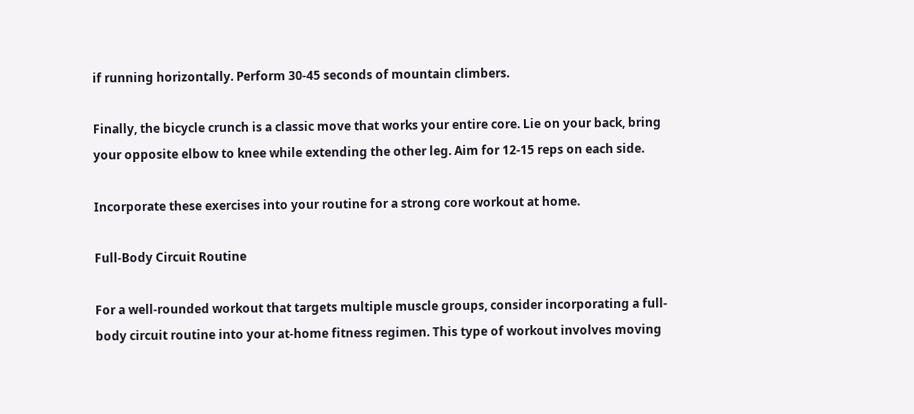if running horizontally. Perform 30-45 seconds of mountain climbers.

Finally, the bicycle crunch is a classic move that works your entire core. Lie on your back, bring your opposite elbow to knee while extending the other leg. Aim for 12-15 reps on each side.

Incorporate these exercises into your routine for a strong core workout at home.

Full-Body Circuit Routine

For a well-rounded workout that targets multiple muscle groups, consider incorporating a full-body circuit routine into your at-home fitness regimen. This type of workout involves moving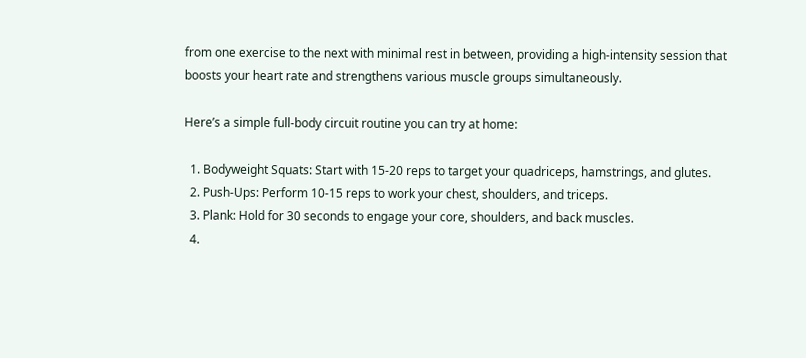from one exercise to the next with minimal rest in between, providing a high-intensity session that boosts your heart rate and strengthens various muscle groups simultaneously.

Here’s a simple full-body circuit routine you can try at home:

  1. Bodyweight Squats: Start with 15-20 reps to target your quadriceps, hamstrings, and glutes.
  2. Push-Ups: Perform 10-15 reps to work your chest, shoulders, and triceps.
  3. Plank: Hold for 30 seconds to engage your core, shoulders, and back muscles.
  4.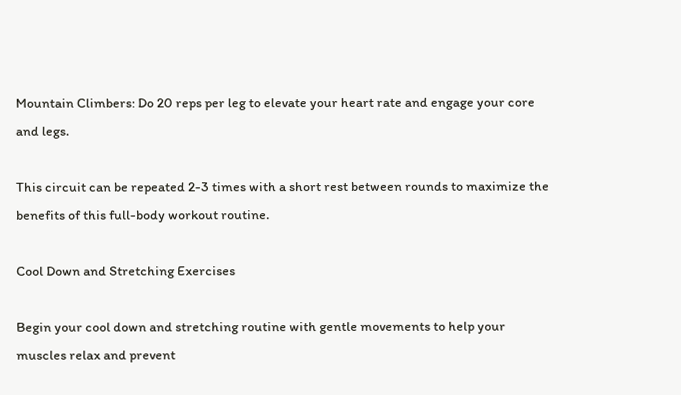Mountain Climbers: Do 20 reps per leg to elevate your heart rate and engage your core and legs.

This circuit can be repeated 2-3 times with a short rest between rounds to maximize the benefits of this full-body workout routine.

Cool Down and Stretching Exercises

Begin your cool down and stretching routine with gentle movements to help your muscles relax and prevent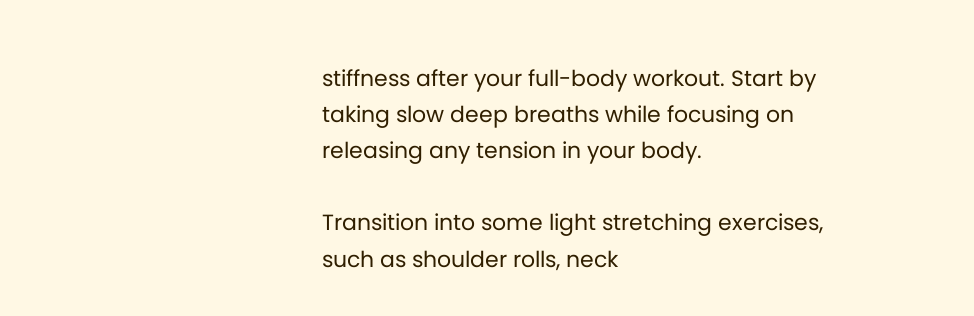stiffness after your full-body workout. Start by taking slow deep breaths while focusing on releasing any tension in your body.

Transition into some light stretching exercises, such as shoulder rolls, neck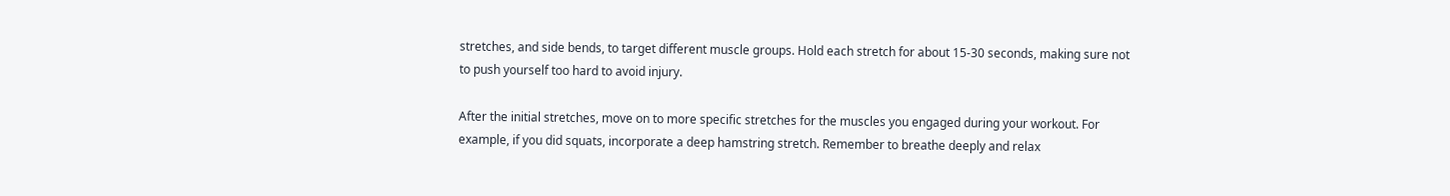stretches, and side bends, to target different muscle groups. Hold each stretch for about 15-30 seconds, making sure not to push yourself too hard to avoid injury.

After the initial stretches, move on to more specific stretches for the muscles you engaged during your workout. For example, if you did squats, incorporate a deep hamstring stretch. Remember to breathe deeply and relax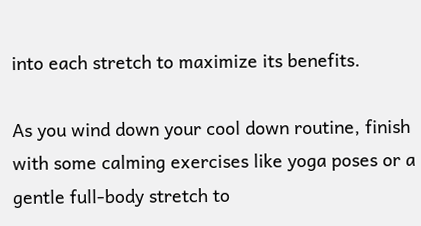into each stretch to maximize its benefits.

As you wind down your cool down routine, finish with some calming exercises like yoga poses or a gentle full-body stretch to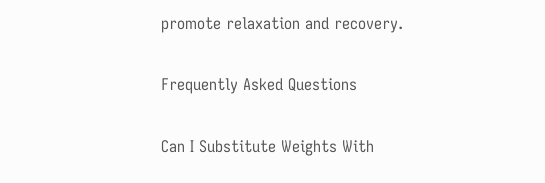promote relaxation and recovery.

Frequently Asked Questions

Can I Substitute Weights With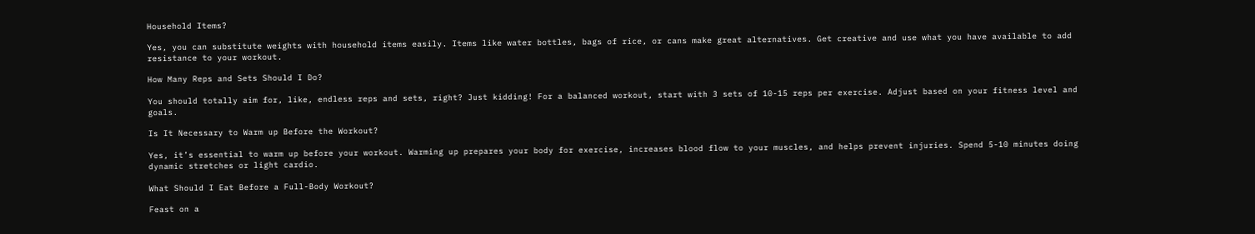Household Items?

Yes, you can substitute weights with household items easily. Items like water bottles, bags of rice, or cans make great alternatives. Get creative and use what you have available to add resistance to your workout.

How Many Reps and Sets Should I Do?

You should totally aim for, like, endless reps and sets, right? Just kidding! For a balanced workout, start with 3 sets of 10-15 reps per exercise. Adjust based on your fitness level and goals.

Is It Necessary to Warm up Before the Workout?

Yes, it’s essential to warm up before your workout. Warming up prepares your body for exercise, increases blood flow to your muscles, and helps prevent injuries. Spend 5-10 minutes doing dynamic stretches or light cardio.

What Should I Eat Before a Full-Body Workout?

Feast on a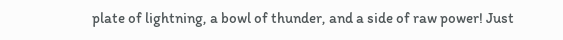plate of lightning, a bowl of thunder, and a side of raw power! Just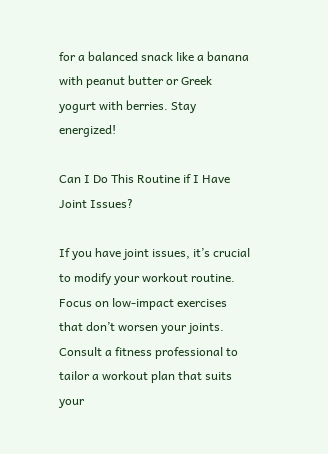for a balanced snack like a banana with peanut butter or Greek yogurt with berries. Stay energized!

Can I Do This Routine if I Have Joint Issues?

If you have joint issues, it’s crucial to modify your workout routine. Focus on low-impact exercises that don’t worsen your joints. Consult a fitness professional to tailor a workout plan that suits your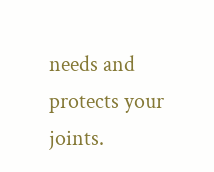needs and protects your joints.